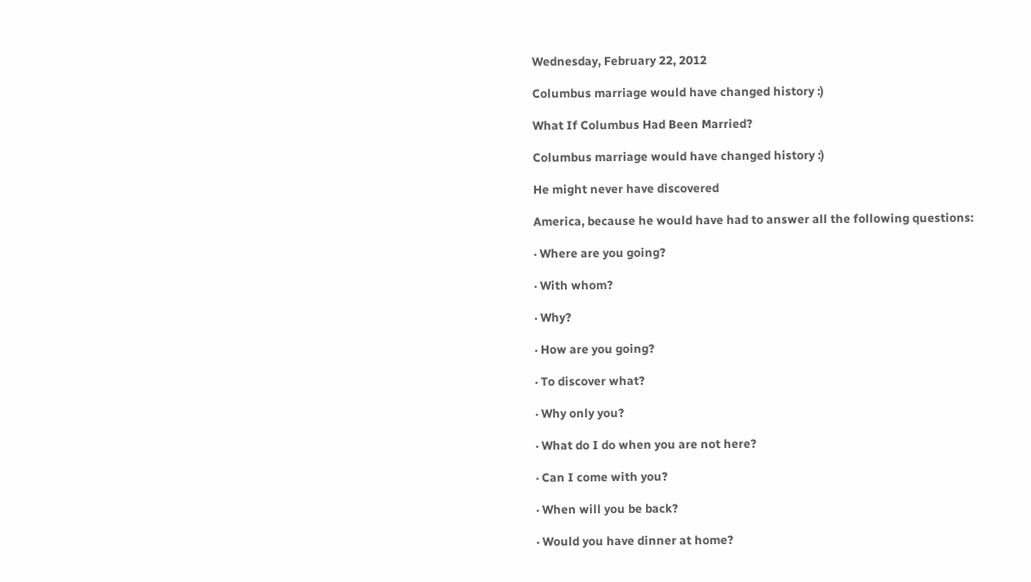Wednesday, February 22, 2012

Columbus marriage would have changed history :)

What If Columbus Had Been Married?

Columbus marriage would have changed history :)

He might never have discovered

America, because he would have had to answer all the following questions:

· Where are you going?

· With whom?

· Why?

· How are you going?

· To discover what?

· Why only you?

· What do I do when you are not here?

· Can I come with you?

· When will you be back?

· Would you have dinner at home?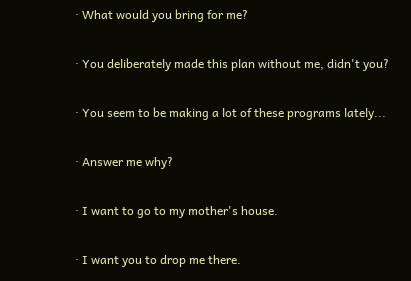· What would you bring for me?

· You deliberately made this plan without me, didn't you?

· You seem to be making a lot of these programs lately...

· Answer me why?

· I want to go to my mother's house.

· I want you to drop me there.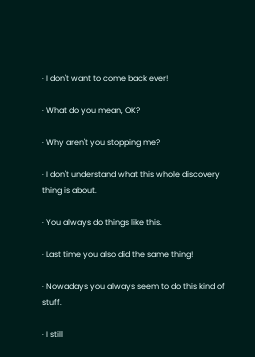· I don't want to come back ever!

· What do you mean, OK?

· Why aren't you stopping me?

· I don't understand what this whole discovery thing is about.

· You always do things like this.

· Last time you also did the same thing!

· Nowadays you always seem to do this kind of stuff.

· I still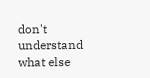don't understand what else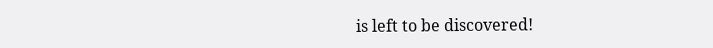is left to be discovered!